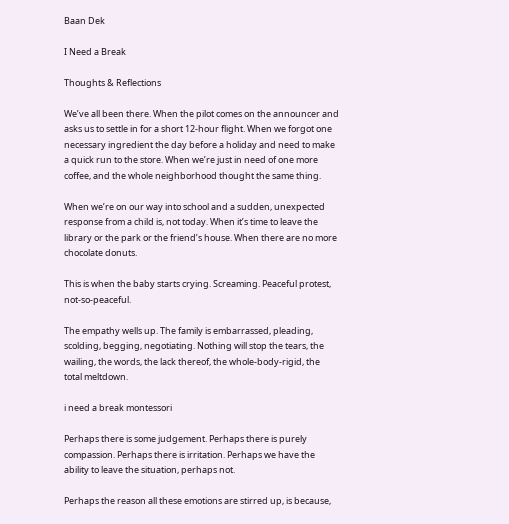Baan Dek

I Need a Break

Thoughts & Reflections

We’ve all been there. When the pilot comes on the announcer and asks us to settle in for a short 12-hour flight. When we forgot one necessary ingredient the day before a holiday and need to make a quick run to the store. When we’re just in need of one more coffee, and the whole neighborhood thought the same thing.

When we’re on our way into school and a sudden, unexpected response from a child is, not today. When it’s time to leave the library or the park or the friend’s house. When there are no more chocolate donuts.

This is when the baby starts crying. Screaming. Peaceful protest, not-so-peaceful.

The empathy wells up. The family is embarrassed, pleading, scolding, begging, negotiating. Nothing will stop the tears, the wailing, the words, the lack thereof, the whole-body-rigid, the total meltdown.

i need a break montessori

Perhaps there is some judgement. Perhaps there is purely compassion. Perhaps there is irritation. Perhaps we have the ability to leave the situation, perhaps not.

Perhaps the reason all these emotions are stirred up, is because,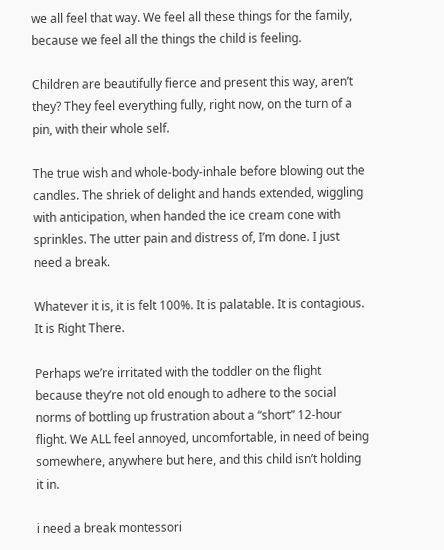we all feel that way. We feel all these things for the family, because we feel all the things the child is feeling.

Children are beautifully fierce and present this way, aren’t they? They feel everything fully, right now, on the turn of a pin, with their whole self.

The true wish and whole-body-inhale before blowing out the candles. The shriek of delight and hands extended, wiggling with anticipation, when handed the ice cream cone with sprinkles. The utter pain and distress of, I’m done. I just need a break.

Whatever it is, it is felt 100%. It is palatable. It is contagious. It is Right There.

Perhaps we’re irritated with the toddler on the flight because they’re not old enough to adhere to the social norms of bottling up frustration about a “short” 12-hour flight. We ALL feel annoyed, uncomfortable, in need of being somewhere, anywhere but here, and this child isn’t holding it in.

i need a break montessori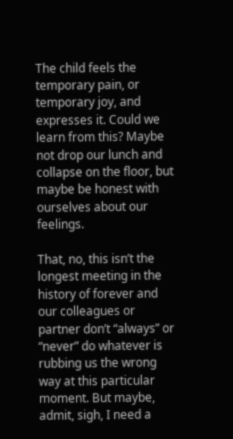The child feels the temporary pain, or temporary joy, and expresses it. Could we learn from this? Maybe not drop our lunch and collapse on the floor, but maybe be honest with ourselves about our feelings.

That, no, this isn’t the longest meeting in the history of forever and our colleagues or partner don’t “always” or “never” do whatever is rubbing us the wrong way at this particular moment. But maybe, admit, sigh, I need a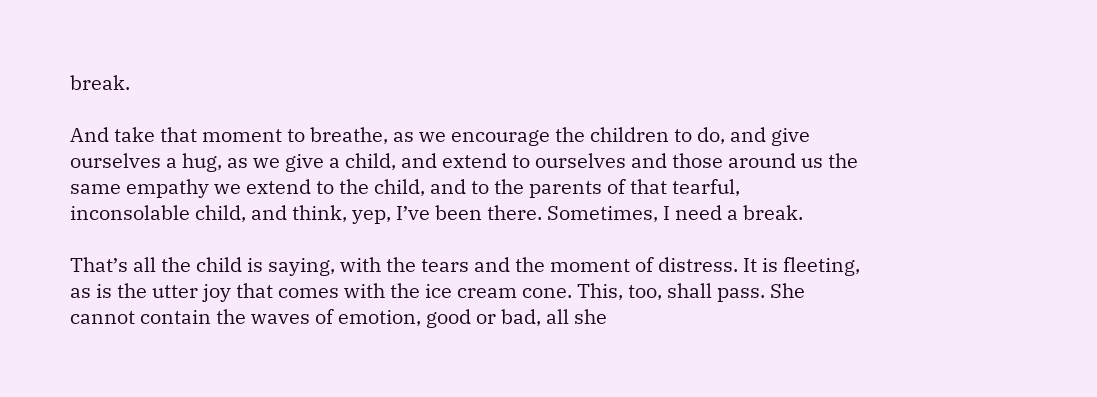break.

And take that moment to breathe, as we encourage the children to do, and give ourselves a hug, as we give a child, and extend to ourselves and those around us the same empathy we extend to the child, and to the parents of that tearful, inconsolable child, and think, yep, I’ve been there. Sometimes, I need a break.

That’s all the child is saying, with the tears and the moment of distress. It is fleeting, as is the utter joy that comes with the ice cream cone. This, too, shall pass. She cannot contain the waves of emotion, good or bad, all she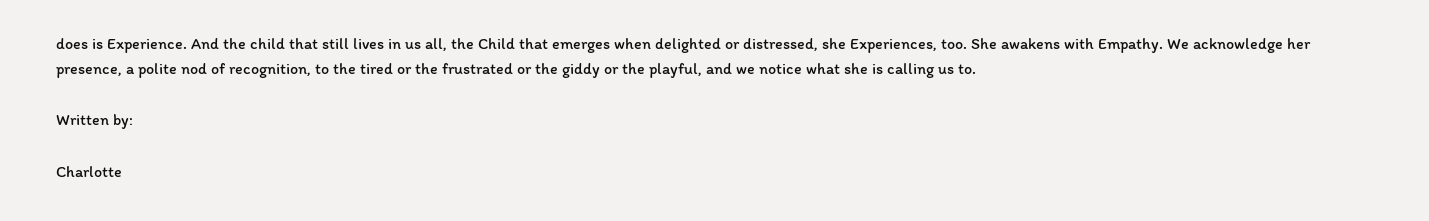does is Experience. And the child that still lives in us all, the Child that emerges when delighted or distressed, she Experiences, too. She awakens with Empathy. We acknowledge her presence, a polite nod of recognition, to the tired or the frustrated or the giddy or the playful, and we notice what she is calling us to.

Written by:

Charlotte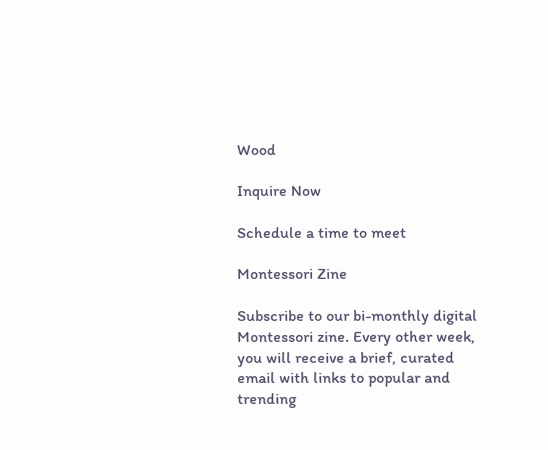Wood

Inquire Now

Schedule a time to meet

Montessori Zine

Subscribe to our bi-monthly digital Montessori zine. Every other week, you will receive a brief, curated email with links to popular and trending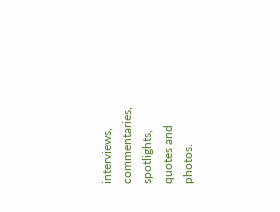interviews, commentaries, spotlights, quotes and photos.